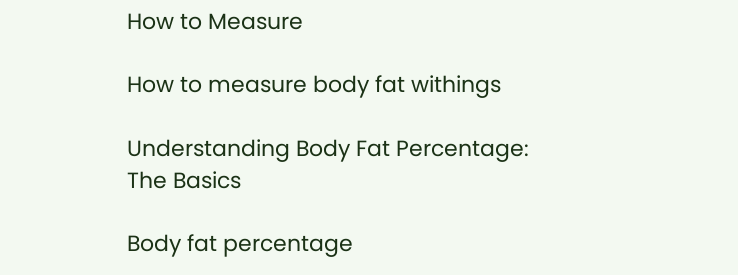How to Measure

How to measure body fat withings

Understanding Body Fat Percentage: The Basics

Body fat percentage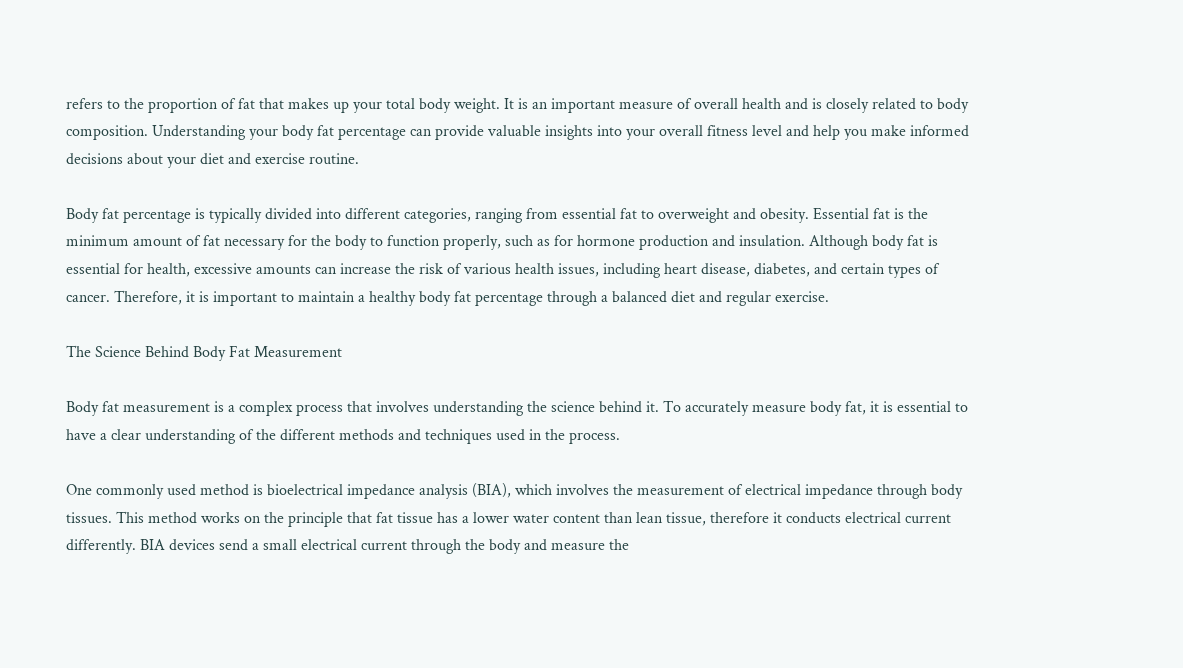refers to the proportion of fat that makes up your total body weight. It is an important measure of overall health and is closely related to body composition. Understanding your body fat percentage can provide valuable insights into your overall fitness level and help you make informed decisions about your diet and exercise routine.

Body fat percentage is typically divided into different categories, ranging from essential fat to overweight and obesity. Essential fat is the minimum amount of fat necessary for the body to function properly, such as for hormone production and insulation. Although body fat is essential for health, excessive amounts can increase the risk of various health issues, including heart disease, diabetes, and certain types of cancer. Therefore, it is important to maintain a healthy body fat percentage through a balanced diet and regular exercise.

The Science Behind Body Fat Measurement

Body fat measurement is a complex process that involves understanding the science behind it. To accurately measure body fat, it is essential to have a clear understanding of the different methods and techniques used in the process.

One commonly used method is bioelectrical impedance analysis (BIA), which involves the measurement of electrical impedance through body tissues. This method works on the principle that fat tissue has a lower water content than lean tissue, therefore it conducts electrical current differently. BIA devices send a small electrical current through the body and measure the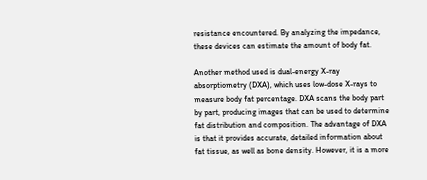resistance encountered. By analyzing the impedance, these devices can estimate the amount of body fat.

Another method used is dual-energy X-ray absorptiometry (DXA), which uses low-dose X-rays to measure body fat percentage. DXA scans the body part by part, producing images that can be used to determine fat distribution and composition. The advantage of DXA is that it provides accurate, detailed information about fat tissue, as well as bone density. However, it is a more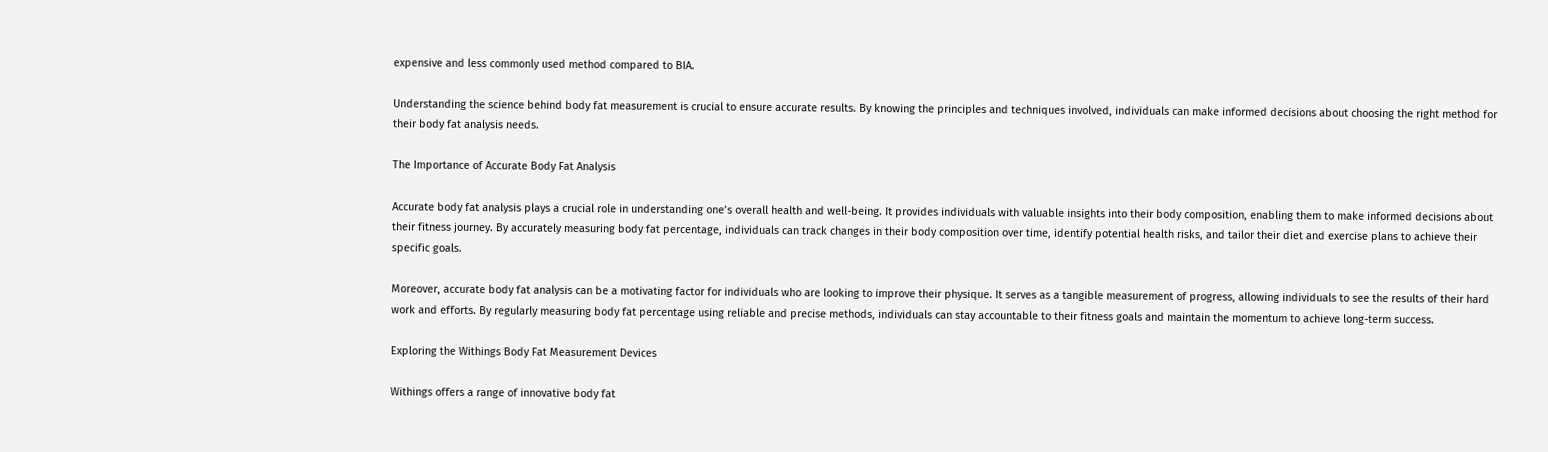expensive and less commonly used method compared to BIA.

Understanding the science behind body fat measurement is crucial to ensure accurate results. By knowing the principles and techniques involved, individuals can make informed decisions about choosing the right method for their body fat analysis needs.

The Importance of Accurate Body Fat Analysis

Accurate body fat analysis plays a crucial role in understanding one’s overall health and well-being. It provides individuals with valuable insights into their body composition, enabling them to make informed decisions about their fitness journey. By accurately measuring body fat percentage, individuals can track changes in their body composition over time, identify potential health risks, and tailor their diet and exercise plans to achieve their specific goals.

Moreover, accurate body fat analysis can be a motivating factor for individuals who are looking to improve their physique. It serves as a tangible measurement of progress, allowing individuals to see the results of their hard work and efforts. By regularly measuring body fat percentage using reliable and precise methods, individuals can stay accountable to their fitness goals and maintain the momentum to achieve long-term success.

Exploring the Withings Body Fat Measurement Devices

Withings offers a range of innovative body fat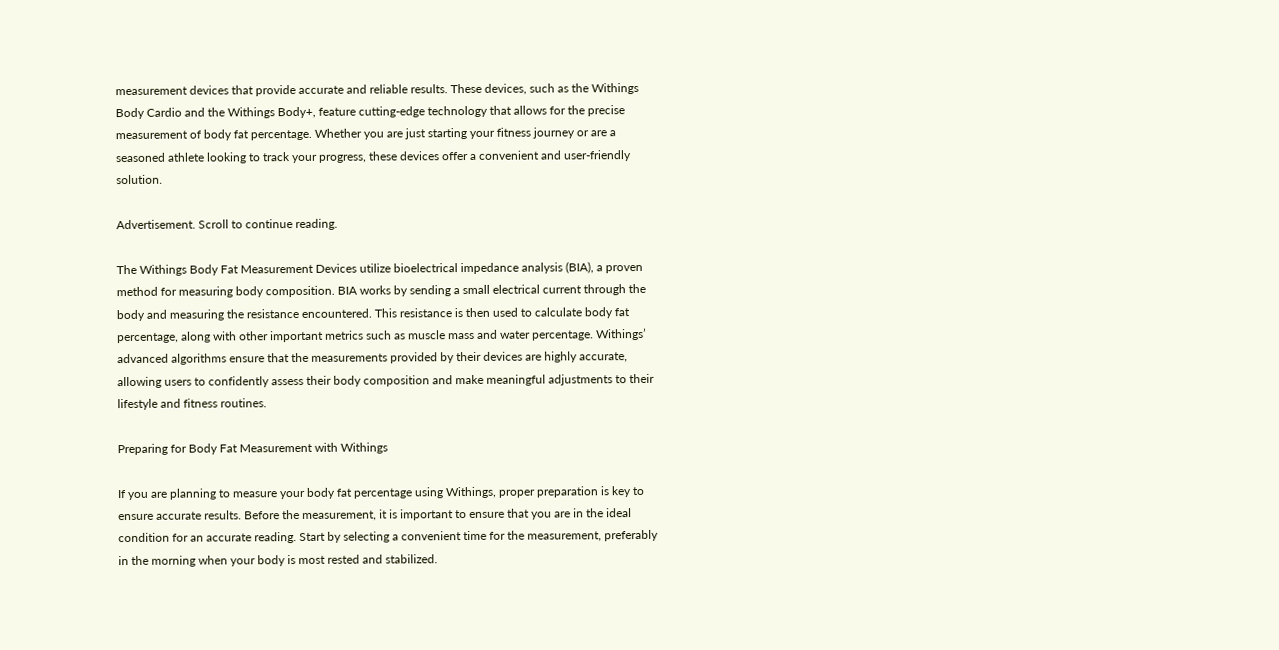measurement devices that provide accurate and reliable results. These devices, such as the Withings Body Cardio and the Withings Body+, feature cutting-edge technology that allows for the precise measurement of body fat percentage. Whether you are just starting your fitness journey or are a seasoned athlete looking to track your progress, these devices offer a convenient and user-friendly solution.

Advertisement. Scroll to continue reading.

The Withings Body Fat Measurement Devices utilize bioelectrical impedance analysis (BIA), a proven method for measuring body composition. BIA works by sending a small electrical current through the body and measuring the resistance encountered. This resistance is then used to calculate body fat percentage, along with other important metrics such as muscle mass and water percentage. Withings’ advanced algorithms ensure that the measurements provided by their devices are highly accurate, allowing users to confidently assess their body composition and make meaningful adjustments to their lifestyle and fitness routines.

Preparing for Body Fat Measurement with Withings

If you are planning to measure your body fat percentage using Withings, proper preparation is key to ensure accurate results. Before the measurement, it is important to ensure that you are in the ideal condition for an accurate reading. Start by selecting a convenient time for the measurement, preferably in the morning when your body is most rested and stabilized.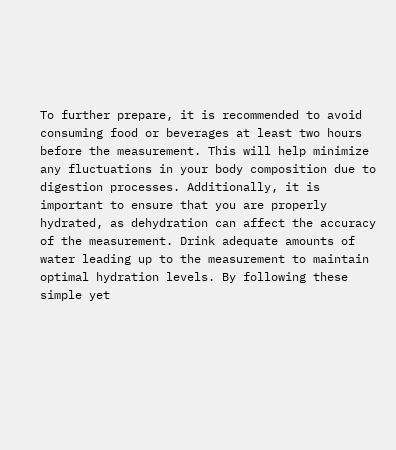To further prepare, it is recommended to avoid consuming food or beverages at least two hours before the measurement. This will help minimize any fluctuations in your body composition due to digestion processes. Additionally, it is important to ensure that you are properly hydrated, as dehydration can affect the accuracy of the measurement. Drink adequate amounts of water leading up to the measurement to maintain optimal hydration levels. By following these simple yet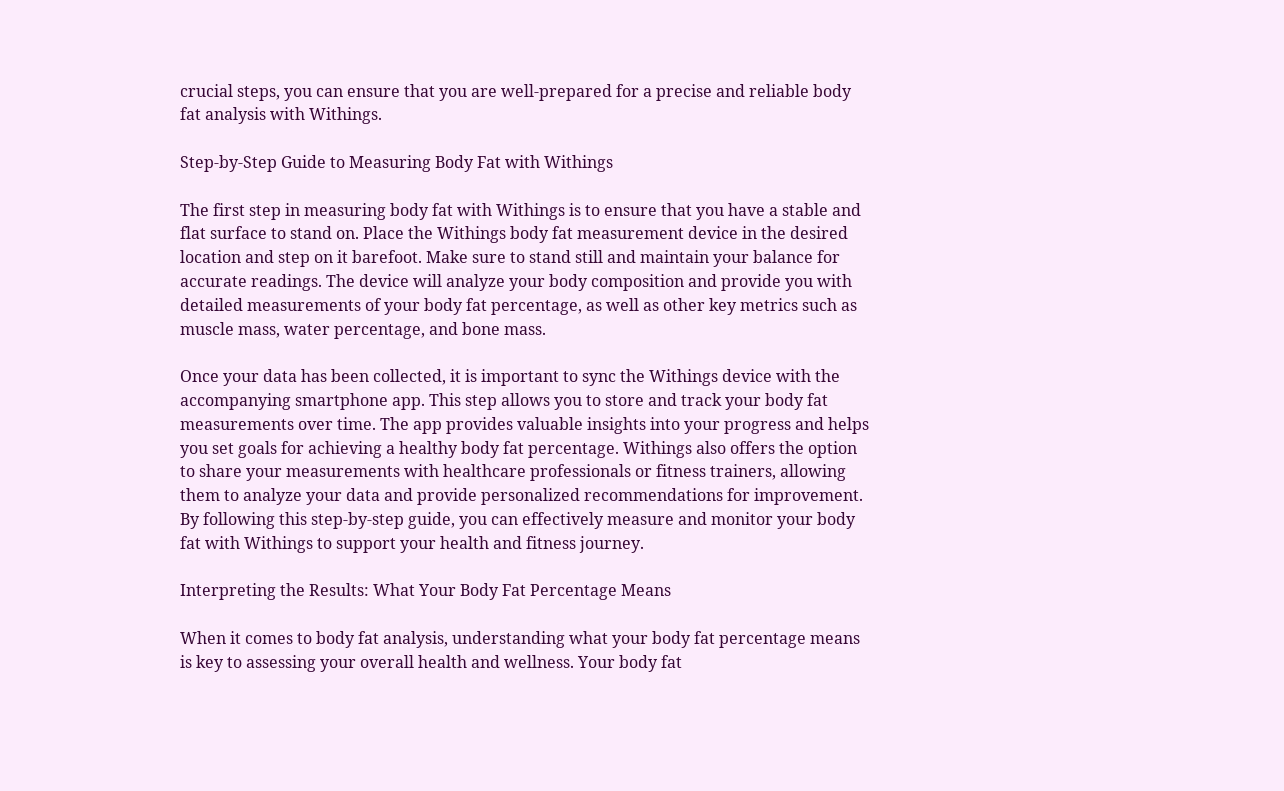crucial steps, you can ensure that you are well-prepared for a precise and reliable body fat analysis with Withings.

Step-by-Step Guide to Measuring Body Fat with Withings

The first step in measuring body fat with Withings is to ensure that you have a stable and flat surface to stand on. Place the Withings body fat measurement device in the desired location and step on it barefoot. Make sure to stand still and maintain your balance for accurate readings. The device will analyze your body composition and provide you with detailed measurements of your body fat percentage, as well as other key metrics such as muscle mass, water percentage, and bone mass.

Once your data has been collected, it is important to sync the Withings device with the accompanying smartphone app. This step allows you to store and track your body fat measurements over time. The app provides valuable insights into your progress and helps you set goals for achieving a healthy body fat percentage. Withings also offers the option to share your measurements with healthcare professionals or fitness trainers, allowing them to analyze your data and provide personalized recommendations for improvement. By following this step-by-step guide, you can effectively measure and monitor your body fat with Withings to support your health and fitness journey.

Interpreting the Results: What Your Body Fat Percentage Means

When it comes to body fat analysis, understanding what your body fat percentage means is key to assessing your overall health and wellness. Your body fat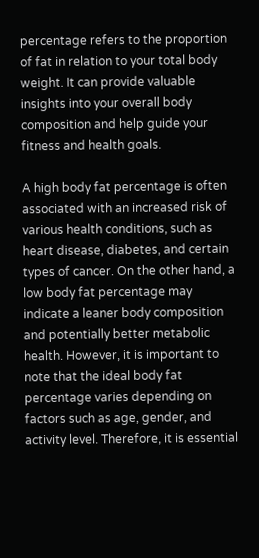percentage refers to the proportion of fat in relation to your total body weight. It can provide valuable insights into your overall body composition and help guide your fitness and health goals.

A high body fat percentage is often associated with an increased risk of various health conditions, such as heart disease, diabetes, and certain types of cancer. On the other hand, a low body fat percentage may indicate a leaner body composition and potentially better metabolic health. However, it is important to note that the ideal body fat percentage varies depending on factors such as age, gender, and activity level. Therefore, it is essential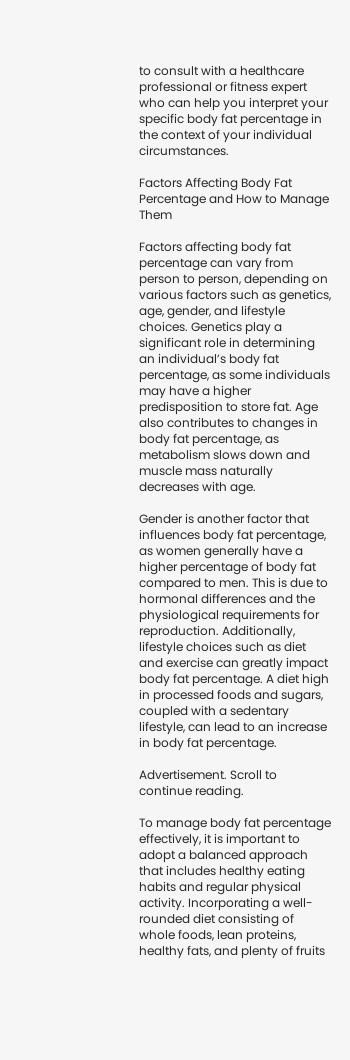to consult with a healthcare professional or fitness expert who can help you interpret your specific body fat percentage in the context of your individual circumstances.

Factors Affecting Body Fat Percentage and How to Manage Them

Factors affecting body fat percentage can vary from person to person, depending on various factors such as genetics, age, gender, and lifestyle choices. Genetics play a significant role in determining an individual’s body fat percentage, as some individuals may have a higher predisposition to store fat. Age also contributes to changes in body fat percentage, as metabolism slows down and muscle mass naturally decreases with age.

Gender is another factor that influences body fat percentage, as women generally have a higher percentage of body fat compared to men. This is due to hormonal differences and the physiological requirements for reproduction. Additionally, lifestyle choices such as diet and exercise can greatly impact body fat percentage. A diet high in processed foods and sugars, coupled with a sedentary lifestyle, can lead to an increase in body fat percentage.

Advertisement. Scroll to continue reading.

To manage body fat percentage effectively, it is important to adopt a balanced approach that includes healthy eating habits and regular physical activity. Incorporating a well-rounded diet consisting of whole foods, lean proteins, healthy fats, and plenty of fruits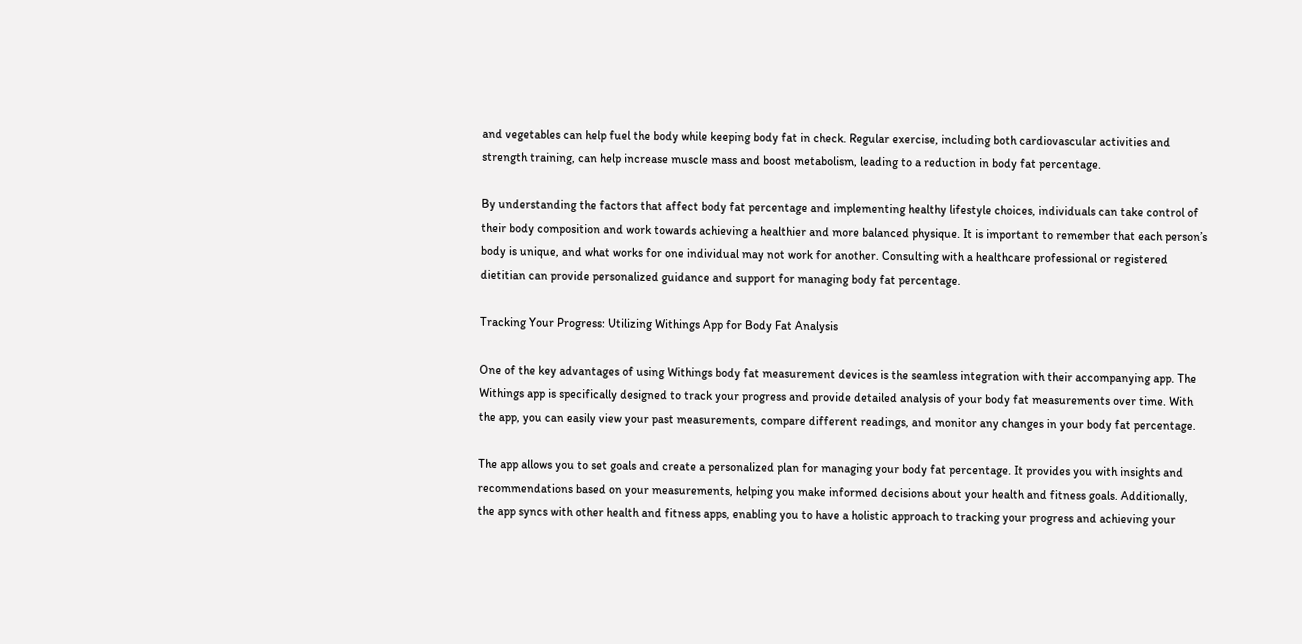and vegetables can help fuel the body while keeping body fat in check. Regular exercise, including both cardiovascular activities and strength training, can help increase muscle mass and boost metabolism, leading to a reduction in body fat percentage.

By understanding the factors that affect body fat percentage and implementing healthy lifestyle choices, individuals can take control of their body composition and work towards achieving a healthier and more balanced physique. It is important to remember that each person’s body is unique, and what works for one individual may not work for another. Consulting with a healthcare professional or registered dietitian can provide personalized guidance and support for managing body fat percentage.

Tracking Your Progress: Utilizing Withings App for Body Fat Analysis

One of the key advantages of using Withings body fat measurement devices is the seamless integration with their accompanying app. The Withings app is specifically designed to track your progress and provide detailed analysis of your body fat measurements over time. With the app, you can easily view your past measurements, compare different readings, and monitor any changes in your body fat percentage.

The app allows you to set goals and create a personalized plan for managing your body fat percentage. It provides you with insights and recommendations based on your measurements, helping you make informed decisions about your health and fitness goals. Additionally, the app syncs with other health and fitness apps, enabling you to have a holistic approach to tracking your progress and achieving your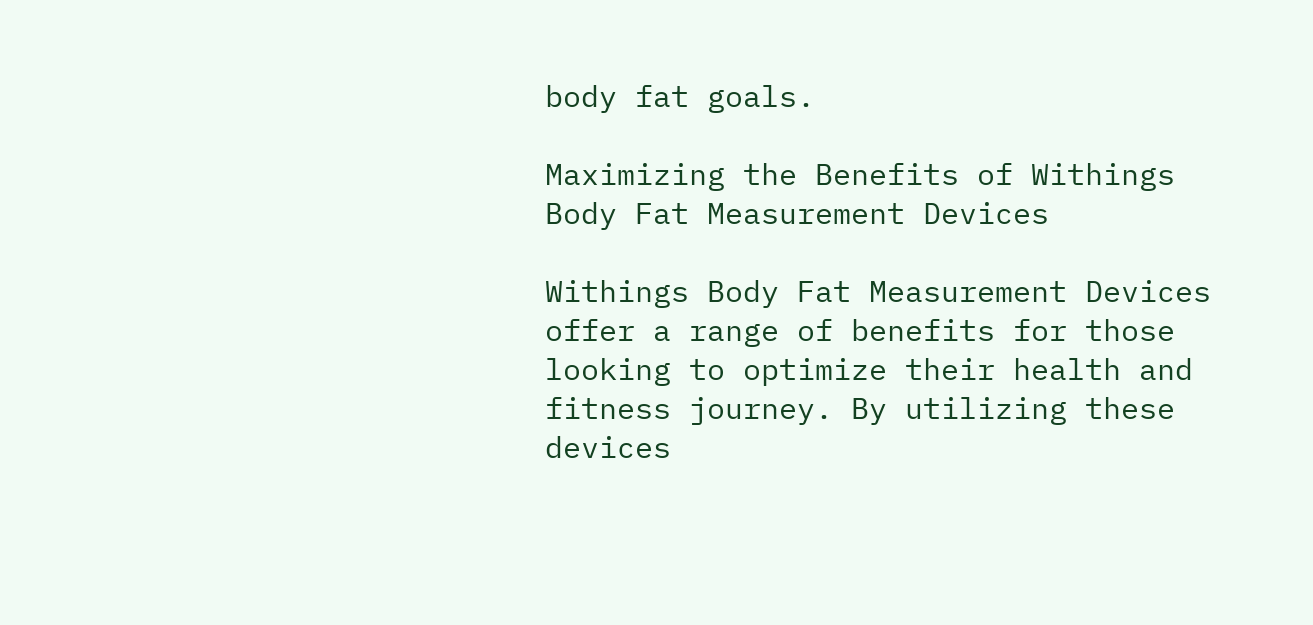body fat goals.

Maximizing the Benefits of Withings Body Fat Measurement Devices

Withings Body Fat Measurement Devices offer a range of benefits for those looking to optimize their health and fitness journey. By utilizing these devices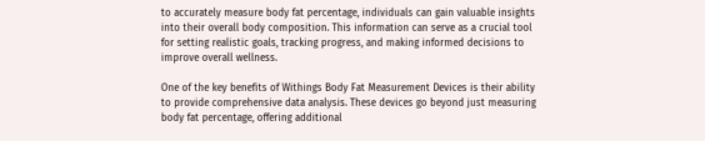to accurately measure body fat percentage, individuals can gain valuable insights into their overall body composition. This information can serve as a crucial tool for setting realistic goals, tracking progress, and making informed decisions to improve overall wellness.

One of the key benefits of Withings Body Fat Measurement Devices is their ability to provide comprehensive data analysis. These devices go beyond just measuring body fat percentage, offering additional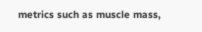metrics such as muscle mass,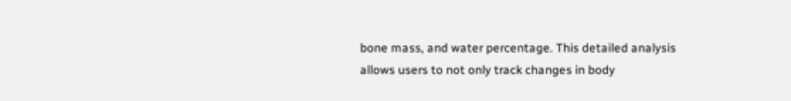bone mass, and water percentage. This detailed analysis allows users to not only track changes in body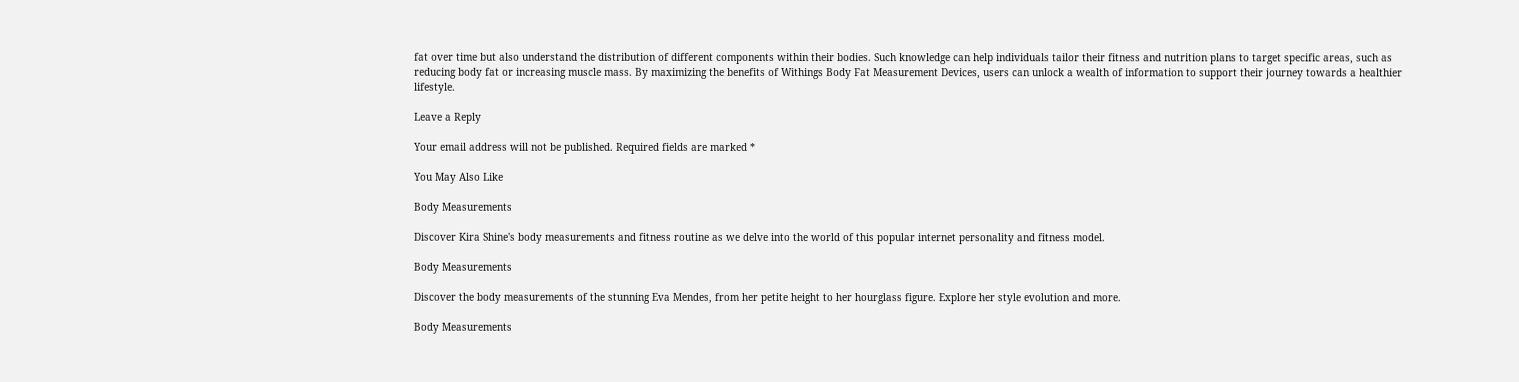fat over time but also understand the distribution of different components within their bodies. Such knowledge can help individuals tailor their fitness and nutrition plans to target specific areas, such as reducing body fat or increasing muscle mass. By maximizing the benefits of Withings Body Fat Measurement Devices, users can unlock a wealth of information to support their journey towards a healthier lifestyle.

Leave a Reply

Your email address will not be published. Required fields are marked *

You May Also Like

Body Measurements

Discover Kira Shine's body measurements and fitness routine as we delve into the world of this popular internet personality and fitness model.

Body Measurements

Discover the body measurements of the stunning Eva Mendes, from her petite height to her hourglass figure. Explore her style evolution and more.

Body Measurements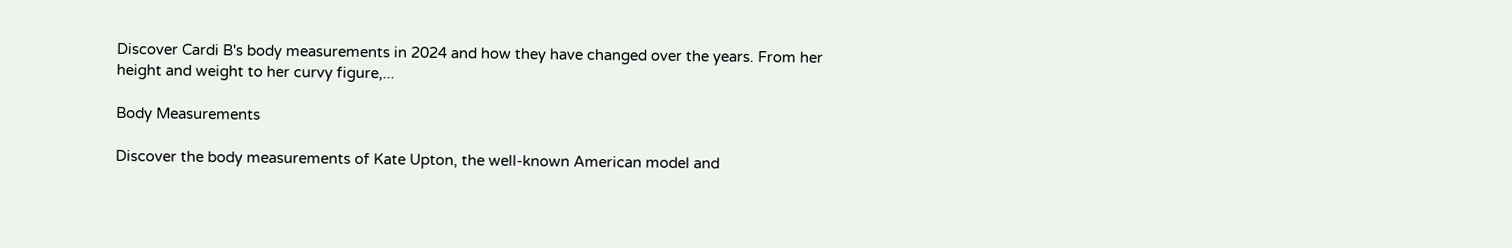Discover Cardi B's body measurements in 2024 and how they have changed over the years. From her height and weight to her curvy figure,...

Body Measurements

Discover the body measurements of Kate Upton, the well-known American model and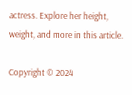actress. Explore her height, weight, and more in this article.

Copyright © 2024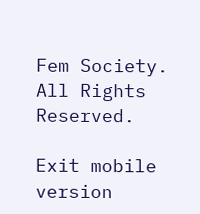Fem Society. All Rights Reserved.

Exit mobile version